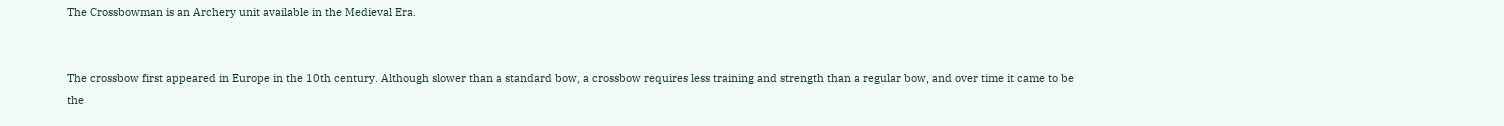The Crossbowman is an Archery unit available in the Medieval Era.


The crossbow first appeared in Europe in the 10th century. Although slower than a standard bow, a crossbow requires less training and strength than a regular bow, and over time it came to be the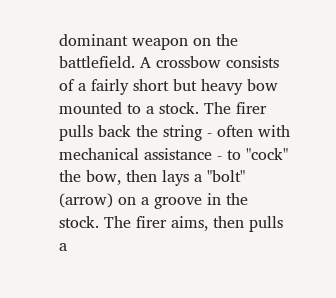dominant weapon on the battlefield. A crossbow consists of a fairly short but heavy bow mounted to a stock. The firer pulls back the string - often with mechanical assistance - to "cock" the bow, then lays a "bolt" (arrow) on a groove in the stock. The firer aims, then pulls a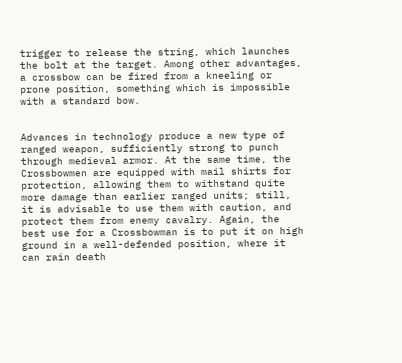trigger to release the string, which launches the bolt at the target. Among other advantages, a crossbow can be fired from a kneeling or prone position, something which is impossible with a standard bow.


Advances in technology produce a new type of ranged weapon, sufficiently strong to punch through medieval armor. At the same time, the Crossbowmen are equipped with mail shirts for protection, allowing them to withstand quite more damage than earlier ranged units; still, it is advisable to use them with caution, and protect them from enemy cavalry. Again, the best use for a Crossbowman is to put it on high ground in a well-defended position, where it can rain death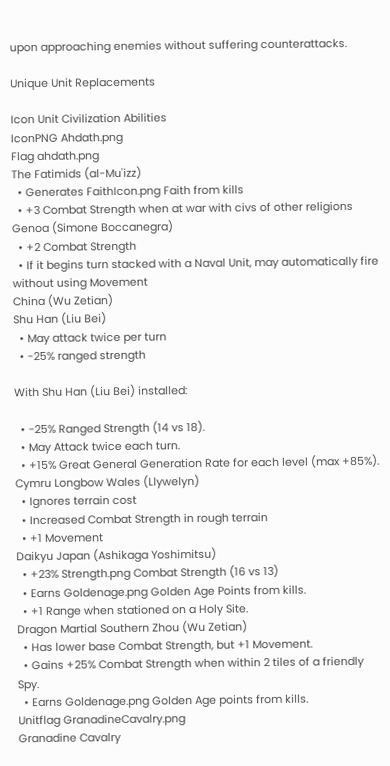upon approaching enemies without suffering counterattacks.

Unique Unit Replacements

Icon Unit Civilization Abilities
IconPNG Ahdath.png
Flag ahdath.png
The Fatimids (al-Mu'izz)
  • Generates FaithIcon.png Faith from kills
  • +3 Combat Strength when at war with civs of other religions
Genoa (Simone Boccanegra)
  • +2 Combat Strength
  • If it begins turn stacked with a Naval Unit, may automatically fire without using Movement
China (Wu Zetian)
Shu Han (Liu Bei)
  • May attack twice per turn
  • -25% ranged strength

With Shu Han (Liu Bei) installed:

  • -25% Ranged Strength (14 vs 18).
  • May Attack twice each turn.
  • +15% Great General Generation Rate for each level (max +85%).
Cymru Longbow Wales (Llywelyn)
  • Ignores terrain cost
  • Increased Combat Strength in rough terrain
  • +1 Movement
Daikyu Japan (Ashikaga Yoshimitsu)
  • +23% Strength.png Combat Strength (16 vs 13)
  • Earns Goldenage.png Golden Age Points from kills.
  • +1 Range when stationed on a Holy Site.
Dragon Martial Southern Zhou (Wu Zetian)
  • Has lower base Combat Strength, but +1 Movement.
  • Gains +25% Combat Strength when within 2 tiles of a friendly Spy.
  • Earns Goldenage.png Golden Age points from kills.
Unitflag GranadineCavalry.png
Granadine Cavalry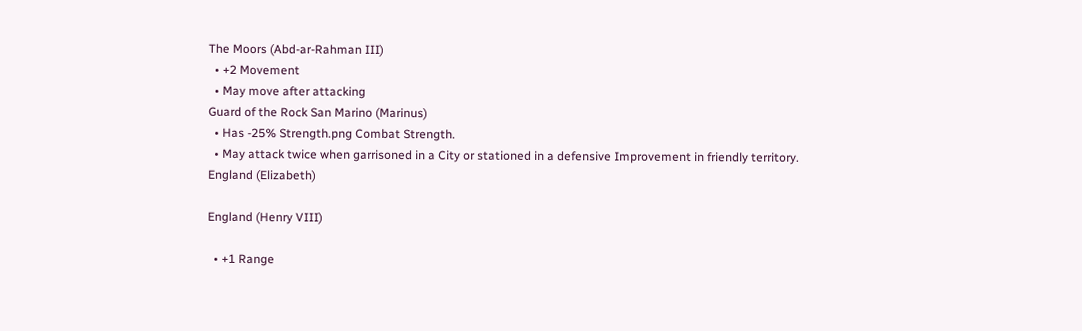The Moors (Abd-ar-Rahman III)
  • +2 Movement
  • May move after attacking
Guard of the Rock San Marino (Marinus)
  • Has -25% Strength.png Combat Strength.
  • May attack twice when garrisoned in a City or stationed in a defensive Improvement in friendly territory.
England (Elizabeth)

England (Henry VIII)

  • +1 Range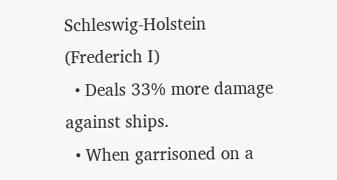Schleswig-Holstein (Frederich I)
  • Deals 33% more damage against ships.
  • When garrisoned on a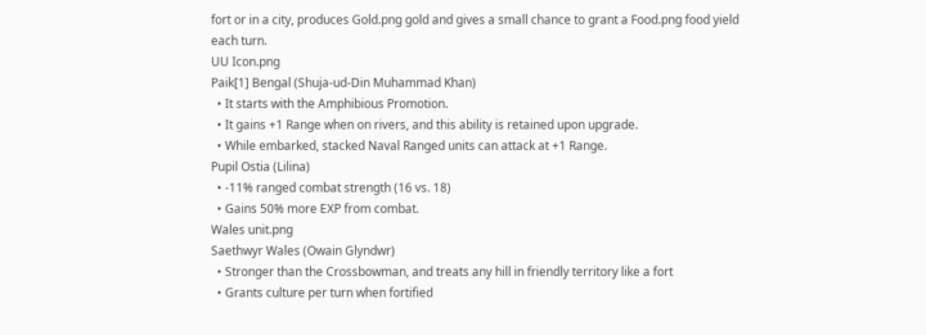fort or in a city, produces Gold.png gold and gives a small chance to grant a Food.png food yield each turn.
UU Icon.png
Paik[1] Bengal (Shuja-ud-Din Muhammad Khan)
  • It starts with the Amphibious Promotion.
  • It gains +1 Range when on rivers, and this ability is retained upon upgrade.
  • While embarked, stacked Naval Ranged units can attack at +1 Range.
Pupil Ostia (Lilina)
  • -11% ranged combat strength (16 vs. 18)
  • Gains 50% more EXP from combat.
Wales unit.png
Saethwyr Wales (Owain Glyndwr)
  • Stronger than the Crossbowman, and treats any hill in friendly territory like a fort
  • Grants culture per turn when fortified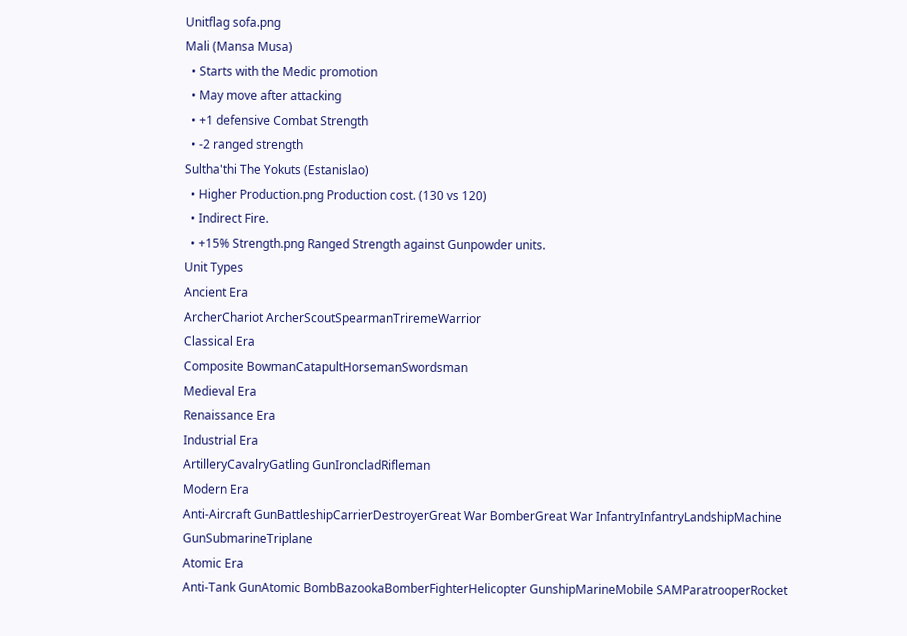Unitflag sofa.png
Mali (Mansa Musa)
  • Starts with the Medic promotion
  • May move after attacking
  • +1 defensive Combat Strength
  • -2 ranged strength
Sultha'thi The Yokuts (Estanislao)
  • Higher Production.png Production cost. (130 vs 120)
  • Indirect Fire.
  • +15% Strength.png Ranged Strength against Gunpowder units.
Unit Types
Ancient Era
ArcherChariot ArcherScoutSpearmanTriremeWarrior
Classical Era
Composite BowmanCatapultHorsemanSwordsman
Medieval Era
Renaissance Era
Industrial Era
ArtilleryCavalryGatling GunIroncladRifleman
Modern Era
Anti-Aircraft GunBattleshipCarrierDestroyerGreat War BomberGreat War InfantryInfantryLandshipMachine GunSubmarineTriplane
Atomic Era
Anti-Tank GunAtomic BombBazookaBomberFighterHelicopter GunshipMarineMobile SAMParatrooperRocket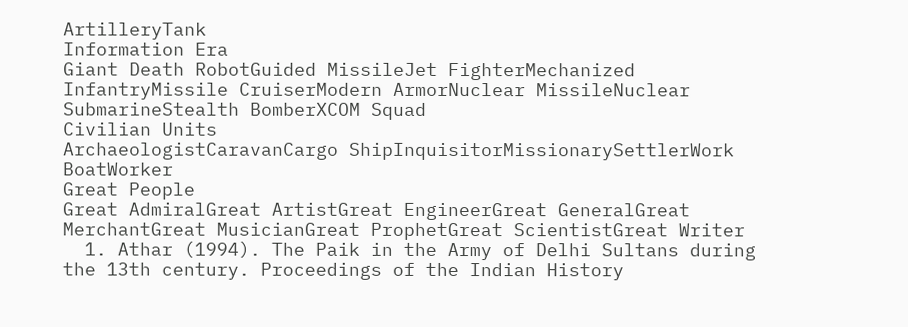ArtilleryTank
Information Era
Giant Death RobotGuided MissileJet FighterMechanized InfantryMissile CruiserModern ArmorNuclear MissileNuclear SubmarineStealth BomberXCOM Squad
Civilian Units
ArchaeologistCaravanCargo ShipInquisitorMissionarySettlerWork BoatWorker
Great People
Great AdmiralGreat ArtistGreat EngineerGreat GeneralGreat MerchantGreat MusicianGreat ProphetGreat ScientistGreat Writer
  1. Athar (1994). The Paik in the Army of Delhi Sultans during the 13th century. Proceedings of the Indian History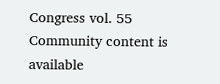Congress vol. 55
Community content is available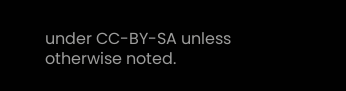under CC-BY-SA unless otherwise noted.